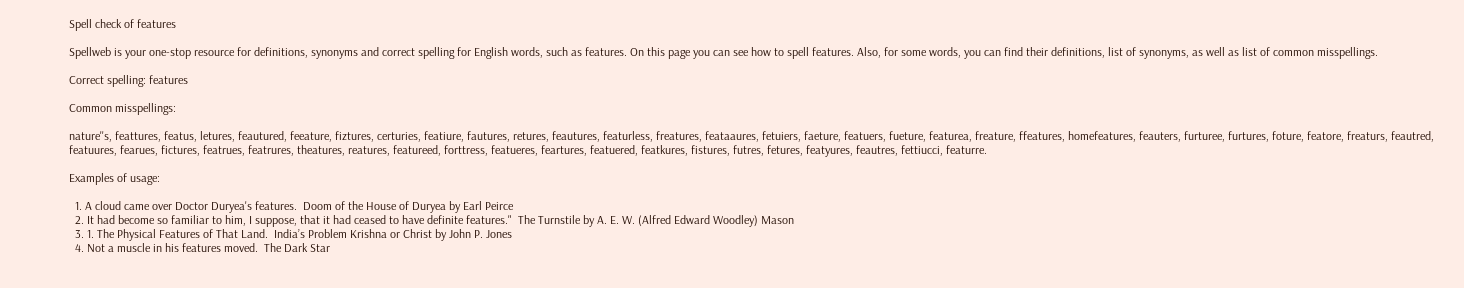Spell check of features

Spellweb is your one-stop resource for definitions, synonyms and correct spelling for English words, such as features. On this page you can see how to spell features. Also, for some words, you can find their definitions, list of synonyms, as well as list of common misspellings.

Correct spelling: features

Common misspellings:

nature''s, feattures, featus, letures, feautured, feeature, fiztures, certuries, featiure, fautures, retures, feautures, featurless, freatures, feataaures, fetuiers, faeture, featuers, fueture, featurea, freature, ffeatures, homefeatures, feauters, furturee, furtures, foture, featore, freaturs, feautred, featuures, fearues, fictures, featrues, featrures, theatures, reatures, featureed, forttress, featueres, feartures, featuered, featkures, fistures, futres, fetures, featyures, feautres, fettiucci, featurre.

Examples of usage:

  1. A cloud came over Doctor Duryea's features.  Doom of the House of Duryea by Earl Peirce
  2. It had become so familiar to him, I suppose, that it had ceased to have definite features."  The Turnstile by A. E. W. (Alfred Edward Woodley) Mason
  3. 1. The Physical Features of That Land.  India’s Problem Krishna or Christ by John P. Jones
  4. Not a muscle in his features moved.  The Dark Star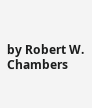by Robert W. Chambers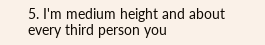5. I'm medium height and about every third person you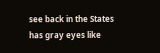see back in the States has gray eyes like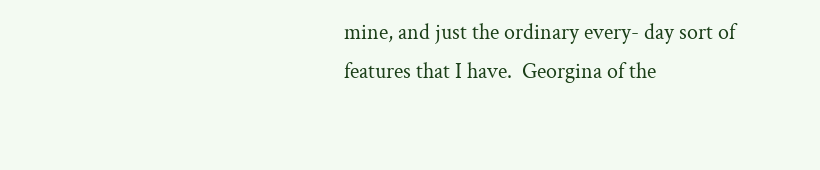mine, and just the ordinary every- day sort of features that I have.  Georgina of the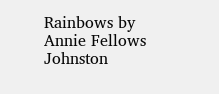Rainbows by Annie Fellows Johnston